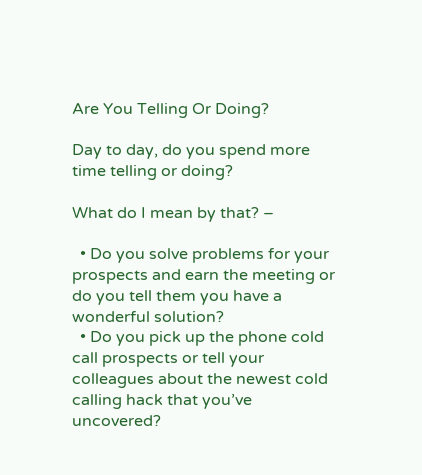Are You Telling Or Doing?

Day to day, do you spend more time telling or doing?

What do I mean by that? –

  • Do you solve problems for your prospects and earn the meeting or do you tell them you have a wonderful solution?
  • Do you pick up the phone cold call prospects or tell your colleagues about the newest cold calling hack that you’ve uncovered?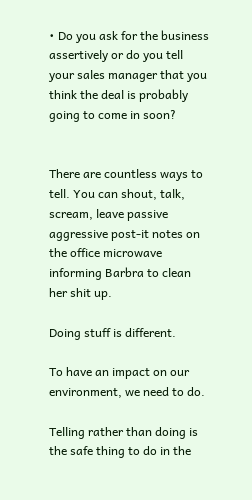• Do you ask for the business assertively or do you tell your sales manager that you think the deal is probably going to come in soon?


There are countless ways to tell. You can shout, talk, scream, leave passive aggressive post-it notes on the office microwave informing Barbra to clean her shit up.

Doing stuff is different.

To have an impact on our environment, we need to do.

Telling rather than doing is the safe thing to do in the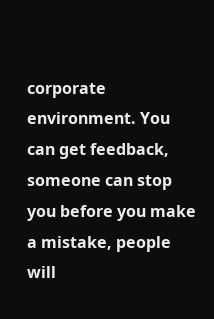corporate environment. You can get feedback, someone can stop you before you make a mistake, people will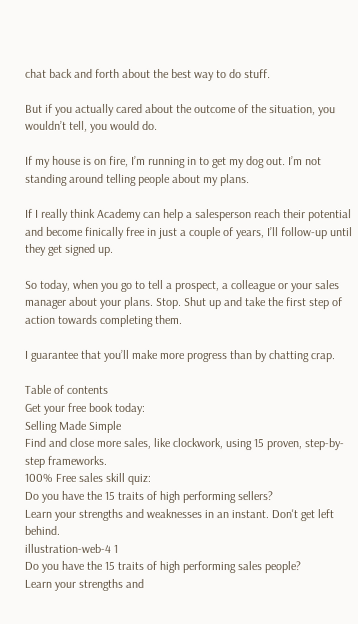chat back and forth about the best way to do stuff.

But if you actually cared about the outcome of the situation, you wouldn’t tell, you would do.

If my house is on fire, I’m running in to get my dog out. I’m not standing around telling people about my plans.

If I really think Academy can help a salesperson reach their potential and become finically free in just a couple of years, I’ll follow-up until they get signed up.

So today, when you go to tell a prospect, a colleague or your sales manager about your plans. Stop. Shut up and take the first step of action towards completing them.

I guarantee that you’ll make more progress than by chatting crap.

Table of contents
Get your free book today:
Selling Made Simple
Find and close more sales, like clockwork, using 15 proven, step-by-step frameworks.
100% Free sales skill quiz:
Do you have the 15 traits of high performing sellers?
Learn your strengths and weaknesses in an instant. Don't get left behind.
illustration-web-4 1
Do you have the 15 traits of high performing sales people?
Learn your strengths and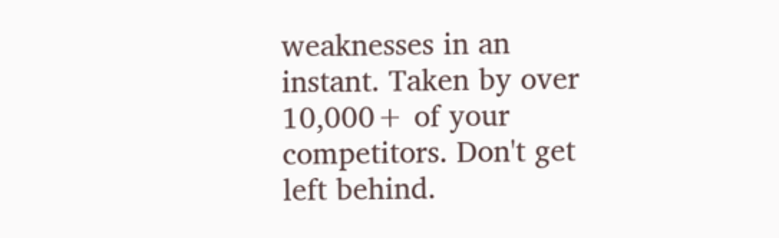weaknesses in an instant. Taken by over 10,000+ of your competitors. Don't get left behind.